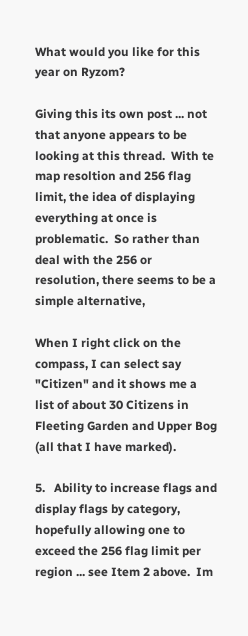What would you like for this year on Ryzom?

Giving this its own post ... not that anyone appears to be looking at this thread.  With te map resoltion and 256 flag limit, the idea of displaying everything at once is problematic.  So rather than deal with the 256 or resolution, there seems to be a simple alternative,

When I right click on the compass, I can select say "Citizen" and it shows me a list of about 30 Citizens in Fleeting Garden and Upper Bog (all that I have marked).

5.   Ability to increase flags and display flags by category, hopefully allowing one to exceed the 256 flag limit per region ... see Item 2 above.  Im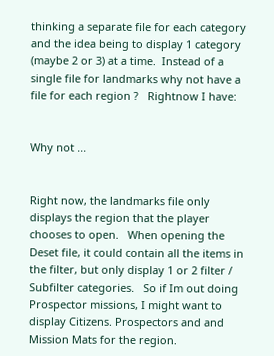thinking a separate file for each category and the idea being to display 1 category (maybe 2 or 3) at a time.  Instead of a single file for landmarks why not have a file for each region ?   Rightnow I have:


Why not ...


Right now, the landmarks file only displays the region that the player chooses to open.   When opening the Deset file, it could contain all the items in the filter, but only display 1 or 2 filter / Subfilter categories.   So if Im out doing Prospector missions, I might want to display Citizens. Prospectors and and Mission Mats for the region.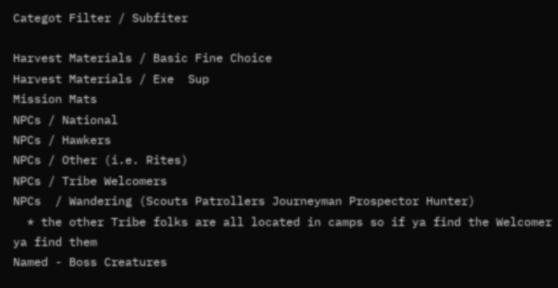Categot Filter / Subfiter

Harvest Materials / Basic Fine Choice
Harvest Materials / Exe  Sup
Mission Mats
NPCs / National
NPCs / Hawkers
NPCs / Other (i.e. Rites)
NPCs / Tribe Welcomers
NPCs  / Wandering (Scouts Patrollers Journeyman Prospector Hunter)
  * the other Tribe folks are all located in camps so if ya find the Welcomer ya find them
Named - Boss Creatures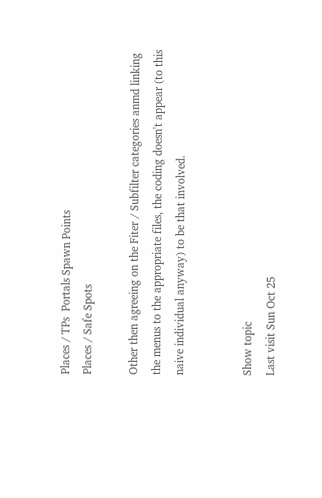Places / TPs  Portals Spawn Points
Places / Safe Spots

Other then agreeing on the Fiter / Subfilter categories anmd linking the menus to the appropriate files, the coding doesn't appear (to this naive individual anyway) to be that involved.


Show topic
Last visit Sun Oct 25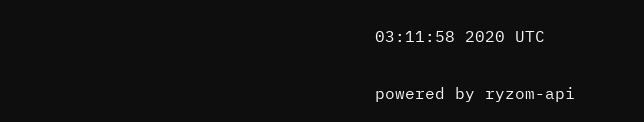03:11:58 2020 UTC

powered by ryzom-api